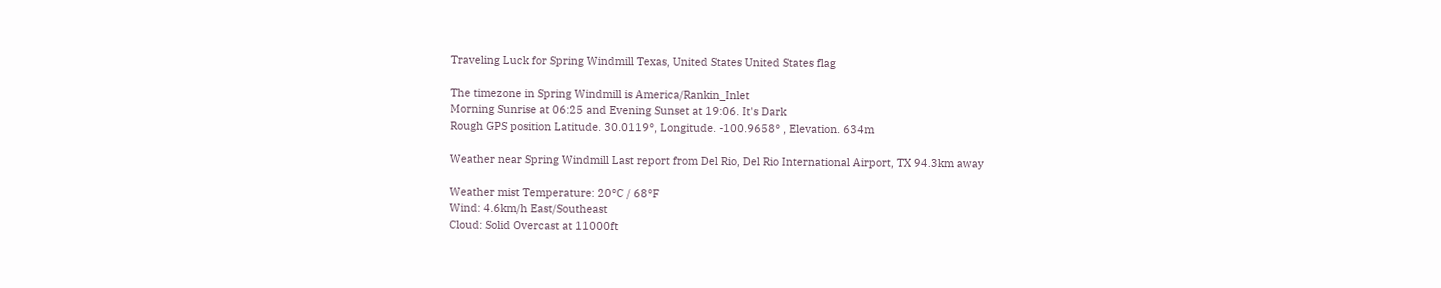Traveling Luck for Spring Windmill Texas, United States United States flag

The timezone in Spring Windmill is America/Rankin_Inlet
Morning Sunrise at 06:25 and Evening Sunset at 19:06. It's Dark
Rough GPS position Latitude. 30.0119°, Longitude. -100.9658° , Elevation. 634m

Weather near Spring Windmill Last report from Del Rio, Del Rio International Airport, TX 94.3km away

Weather mist Temperature: 20°C / 68°F
Wind: 4.6km/h East/Southeast
Cloud: Solid Overcast at 11000ft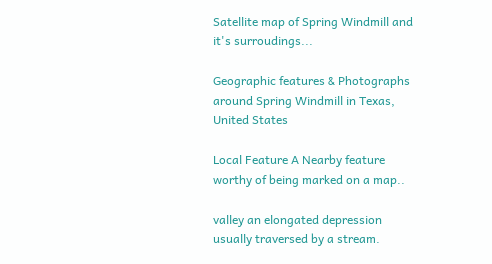Satellite map of Spring Windmill and it's surroudings...

Geographic features & Photographs around Spring Windmill in Texas, United States

Local Feature A Nearby feature worthy of being marked on a map..

valley an elongated depression usually traversed by a stream.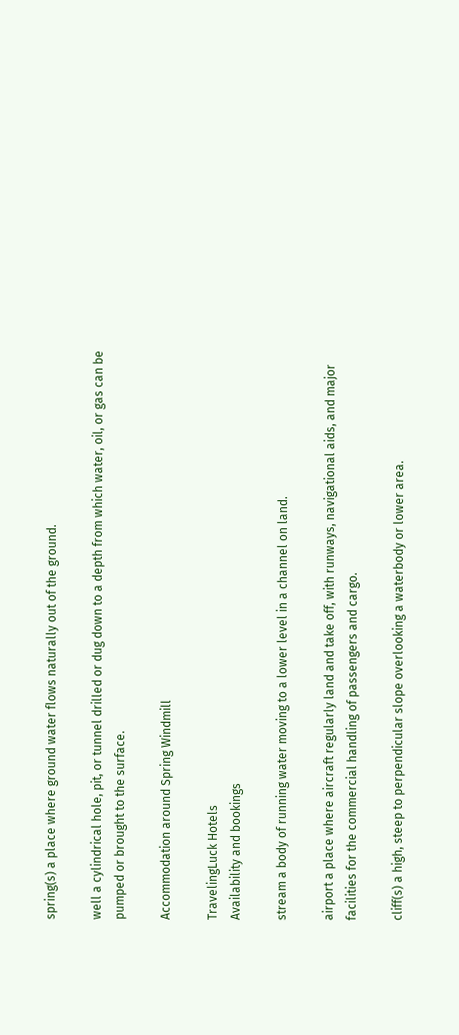spring(s) a place where ground water flows naturally out of the ground.

well a cylindrical hole, pit, or tunnel drilled or dug down to a depth from which water, oil, or gas can be pumped or brought to the surface.

Accommodation around Spring Windmill

TravelingLuck Hotels
Availability and bookings

stream a body of running water moving to a lower level in a channel on land.

airport a place where aircraft regularly land and take off, with runways, navigational aids, and major facilities for the commercial handling of passengers and cargo.

cliff(s) a high, steep to perpendicular slope overlooking a waterbody or lower area.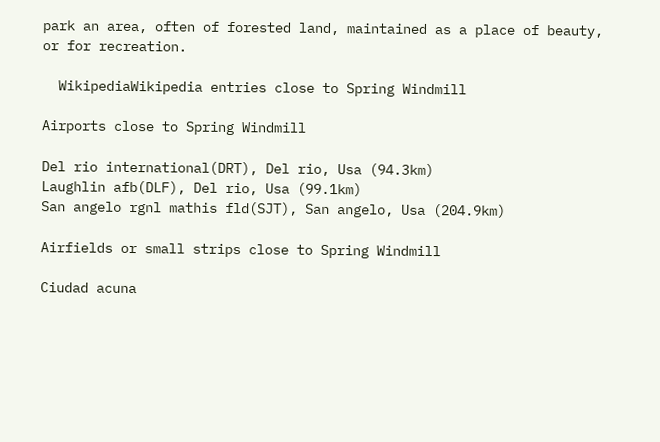park an area, often of forested land, maintained as a place of beauty, or for recreation.

  WikipediaWikipedia entries close to Spring Windmill

Airports close to Spring Windmill

Del rio international(DRT), Del rio, Usa (94.3km)
Laughlin afb(DLF), Del rio, Usa (99.1km)
San angelo rgnl mathis fld(SJT), San angelo, Usa (204.9km)

Airfields or small strips close to Spring Windmill

Ciudad acuna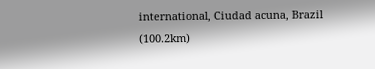international, Ciudad acuna, Brazil (100.2km)